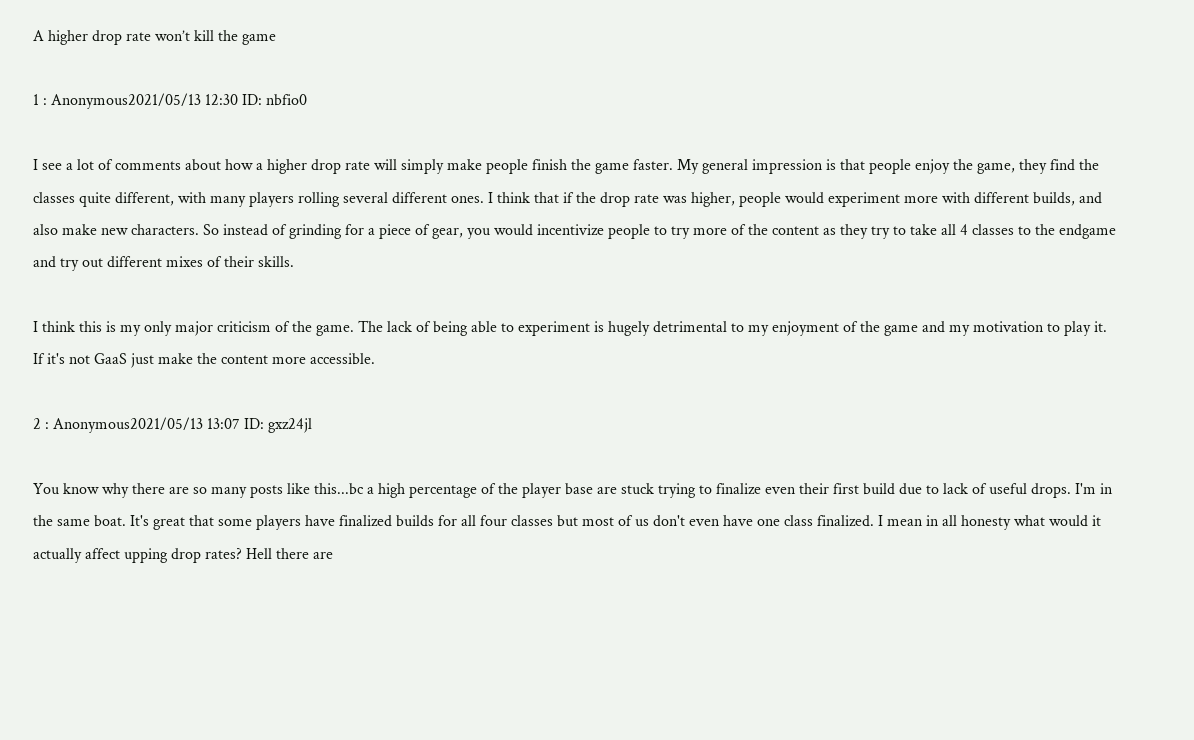A higher drop rate won’t kill the game

1 : Anonymous2021/05/13 12:30 ID: nbfio0

I see a lot of comments about how a higher drop rate will simply make people finish the game faster. My general impression is that people enjoy the game, they find the classes quite different, with many players rolling several different ones. I think that if the drop rate was higher, people would experiment more with different builds, and also make new characters. So instead of grinding for a piece of gear, you would incentivize people to try more of the content as they try to take all 4 classes to the endgame and try out different mixes of their skills.

I think this is my only major criticism of the game. The lack of being able to experiment is hugely detrimental to my enjoyment of the game and my motivation to play it. If it's not GaaS just make the content more accessible.

2 : Anonymous2021/05/13 13:07 ID: gxz24jl

You know why there are so many posts like this...bc a high percentage of the player base are stuck trying to finalize even their first build due to lack of useful drops. I'm in the same boat. It's great that some players have finalized builds for all four classes but most of us don't even have one class finalized. I mean in all honesty what would it actually affect upping drop rates? Hell there are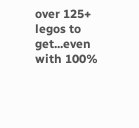over 125+ legos to get...even with 100%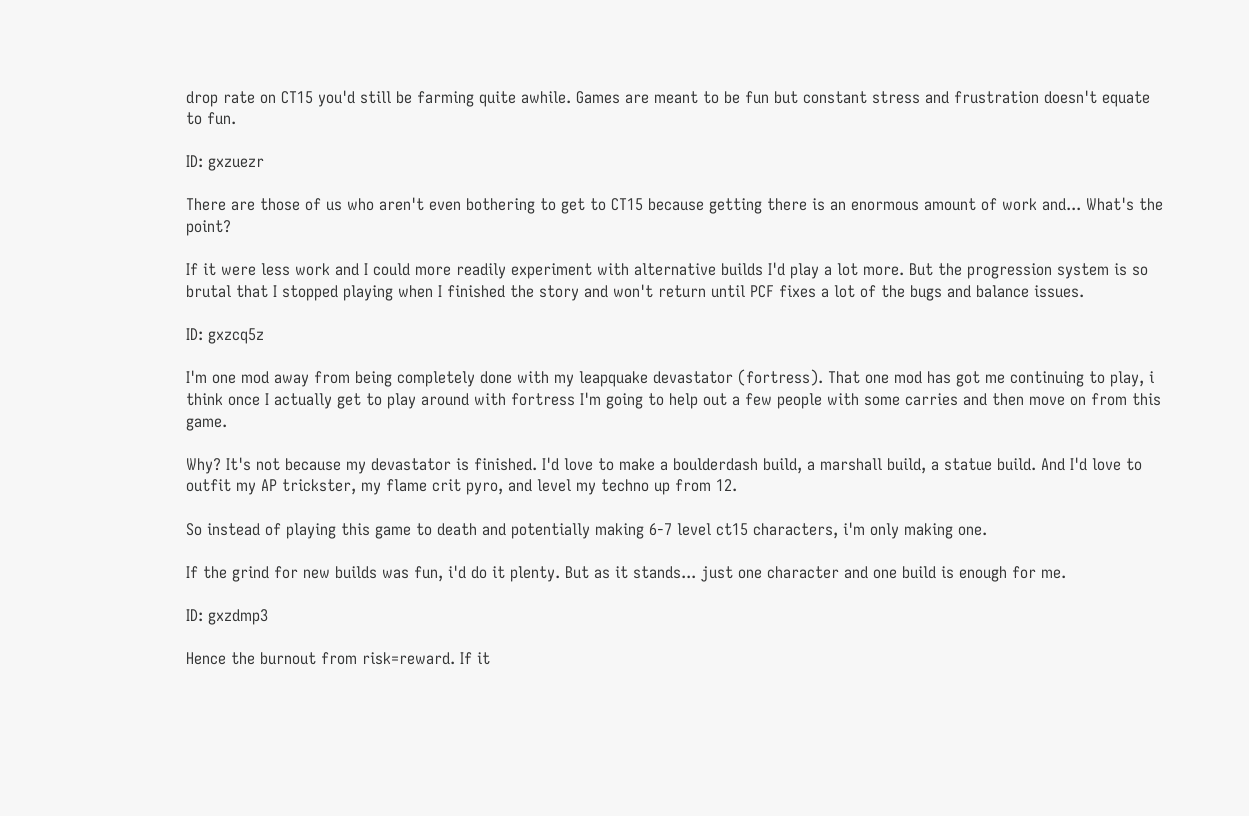drop rate on CT15 you'd still be farming quite awhile. Games are meant to be fun but constant stress and frustration doesn't equate to fun.

ID: gxzuezr

There are those of us who aren't even bothering to get to CT15 because getting there is an enormous amount of work and... What's the point?

If it were less work and I could more readily experiment with alternative builds I'd play a lot more. But the progression system is so brutal that I stopped playing when I finished the story and won't return until PCF fixes a lot of the bugs and balance issues.

ID: gxzcq5z

I'm one mod away from being completely done with my leapquake devastator (fortress). That one mod has got me continuing to play, i think once I actually get to play around with fortress I'm going to help out a few people with some carries and then move on from this game.

Why? It's not because my devastator is finished. I'd love to make a boulderdash build, a marshall build, a statue build. And I'd love to outfit my AP trickster, my flame crit pyro, and level my techno up from 12.

So instead of playing this game to death and potentially making 6-7 level ct15 characters, i'm only making one.

If the grind for new builds was fun, i'd do it plenty. But as it stands... just one character and one build is enough for me.

ID: gxzdmp3

Hence the burnout from risk=reward. If it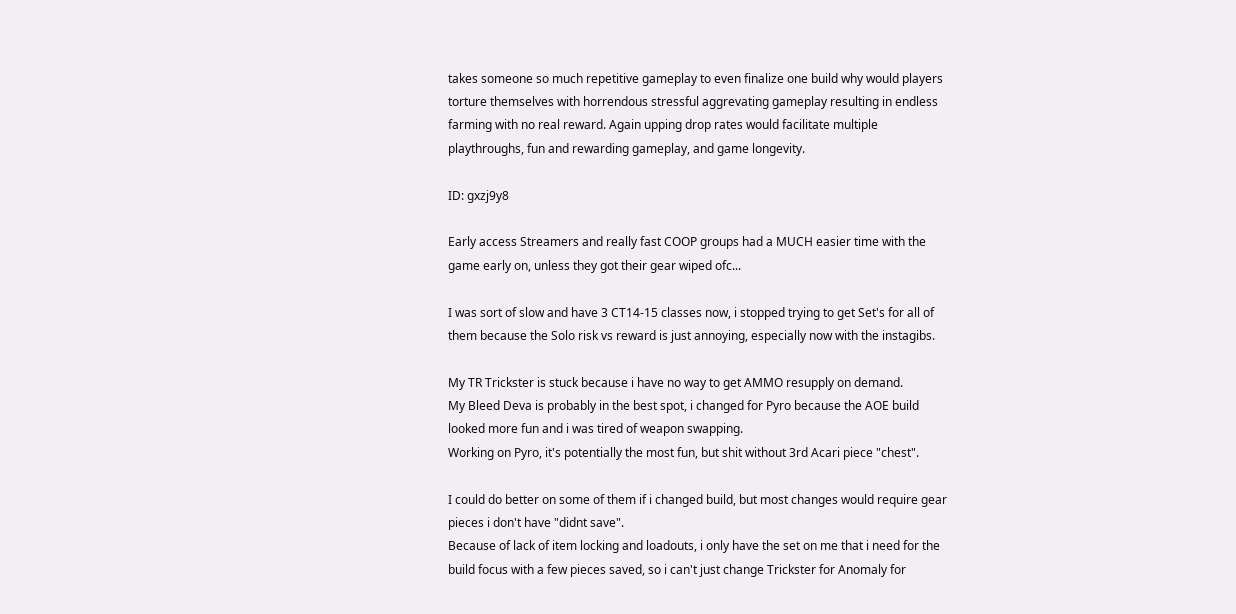takes someone so much repetitive gameplay to even finalize one build why would players torture themselves with horrendous stressful aggrevating gameplay resulting in endless farming with no real reward. Again upping drop rates would facilitate multiple playthroughs, fun and rewarding gameplay, and game longevity.

ID: gxzj9y8

Early access Streamers and really fast COOP groups had a MUCH easier time with the game early on, unless they got their gear wiped ofc...

I was sort of slow and have 3 CT14-15 classes now, i stopped trying to get Set's for all of them because the Solo risk vs reward is just annoying, especially now with the instagibs.

My TR Trickster is stuck because i have no way to get AMMO resupply on demand.
My Bleed Deva is probably in the best spot, i changed for Pyro because the AOE build looked more fun and i was tired of weapon swapping.
Working on Pyro, it's potentially the most fun, but shit without 3rd Acari piece "chest".

I could do better on some of them if i changed build, but most changes would require gear pieces i don't have "didnt save".
Because of lack of item locking and loadouts, i only have the set on me that i need for the build focus with a few pieces saved, so i can't just change Trickster for Anomaly for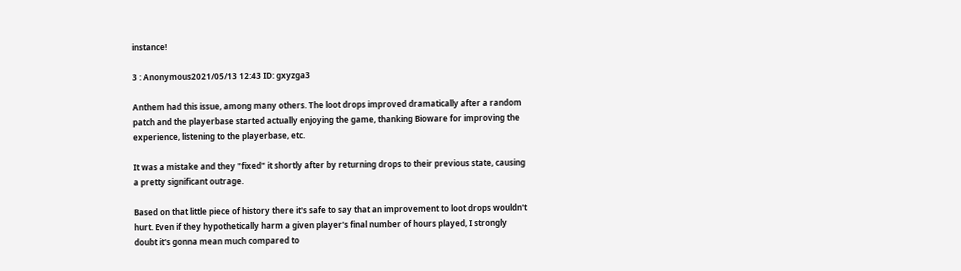instance!

3 : Anonymous2021/05/13 12:43 ID: gxyzga3

Anthem had this issue, among many others. The loot drops improved dramatically after a random patch and the playerbase started actually enjoying the game, thanking Bioware for improving the experience, listening to the playerbase, etc.

It was a mistake and they "fixed" it shortly after by returning drops to their previous state, causing a pretty significant outrage.

Based on that little piece of history there it's safe to say that an improvement to loot drops wouldn't hurt. Even if they hypothetically harm a given player's final number of hours played, I strongly doubt it's gonna mean much compared to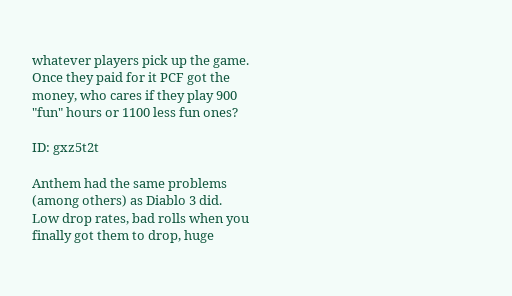whatever players pick up the game. Once they paid for it PCF got the money, who cares if they play 900 "fun" hours or 1100 less fun ones?

ID: gxz5t2t

Anthem had the same problems (among others) as Diablo 3 did. Low drop rates, bad rolls when you finally got them to drop, huge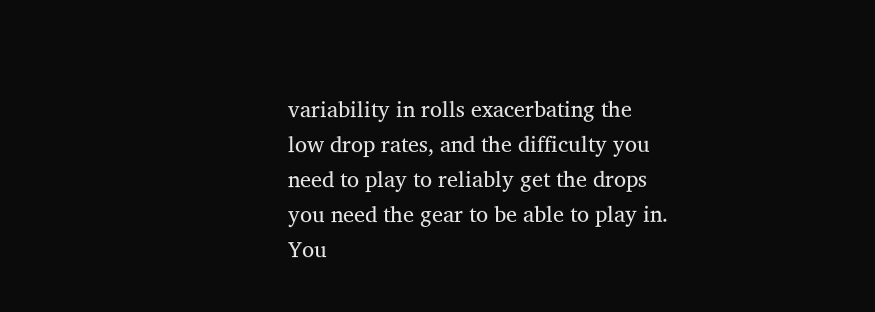variability in rolls exacerbating the low drop rates, and the difficulty you need to play to reliably get the drops you need the gear to be able to play in. You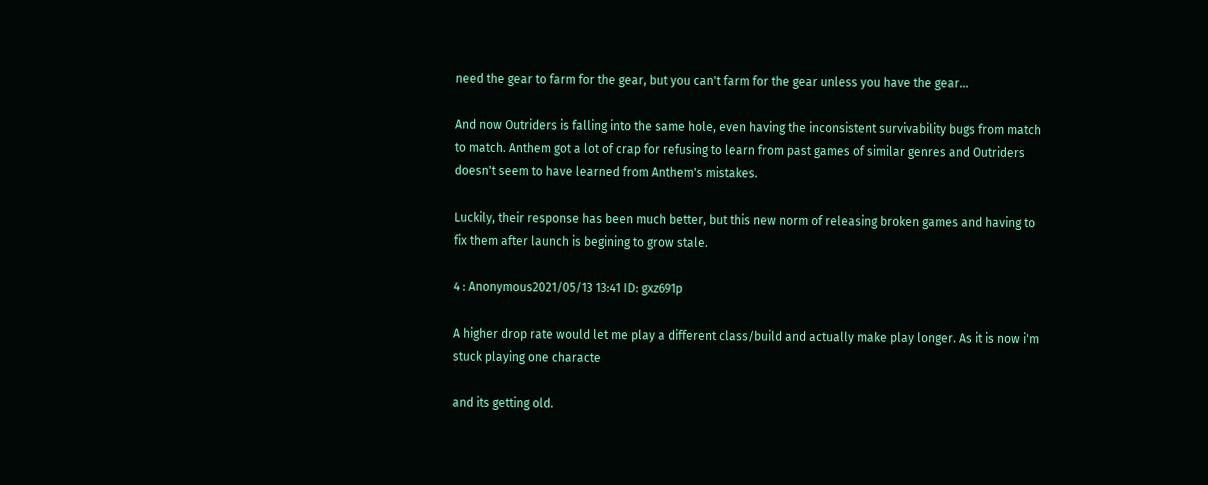need the gear to farm for the gear, but you can't farm for the gear unless you have the gear...

And now Outriders is falling into the same hole, even having the inconsistent survivability bugs from match to match. Anthem got a lot of crap for refusing to learn from past games of similar genres and Outriders doesn't seem to have learned from Anthem's mistakes.

Luckily, their response has been much better, but this new norm of releasing broken games and having to fix them after launch is begining to grow stale.

4 : Anonymous2021/05/13 13:41 ID: gxz691p

A higher drop rate would let me play a different class/build and actually make play longer. As it is now i'm stuck playing one characte

and its getting old.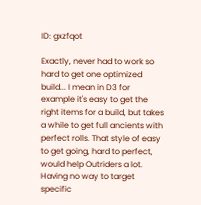ID: gxzfqot

Exactly, never had to work so hard to get one optimized build... I mean in D3 for example it's easy to get the right items for a build, but takes a while to get full ancients with perfect rolls. That style of easy to get going, hard to perfect, would help Outriders a lot. Having no way to target specific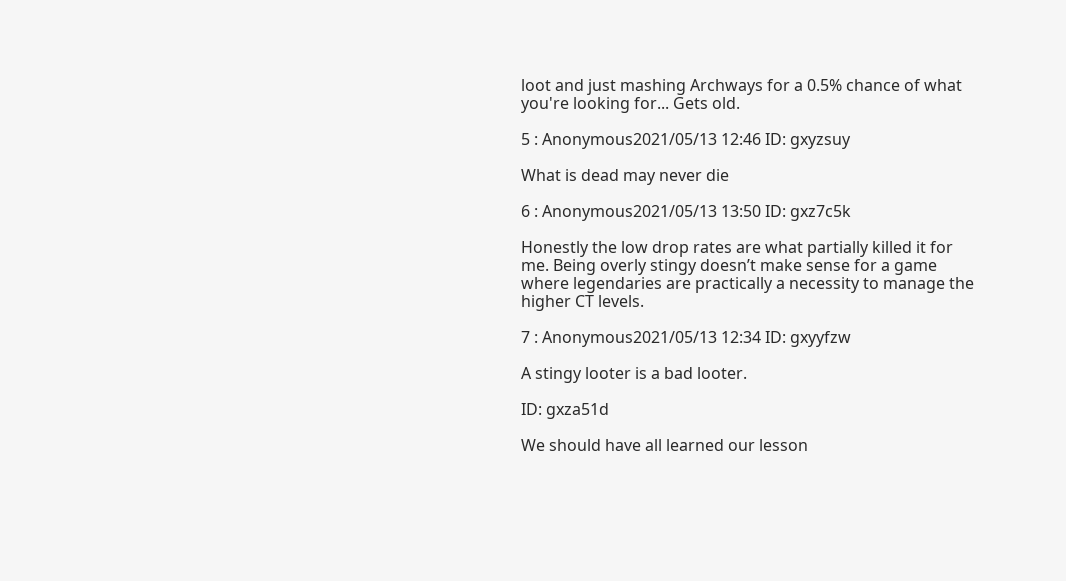loot and just mashing Archways for a 0.5% chance of what you're looking for... Gets old.

5 : Anonymous2021/05/13 12:46 ID: gxyzsuy

What is dead may never die

6 : Anonymous2021/05/13 13:50 ID: gxz7c5k

Honestly the low drop rates are what partially killed it for me. Being overly stingy doesn’t make sense for a game where legendaries are practically a necessity to manage the higher CT levels.

7 : Anonymous2021/05/13 12:34 ID: gxyyfzw

A stingy looter is a bad looter.

ID: gxza51d

We should have all learned our lesson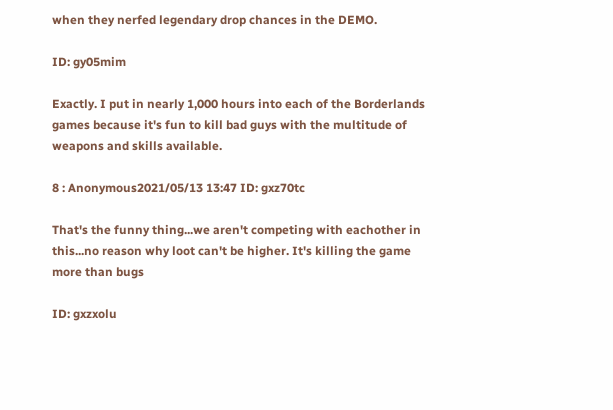when they nerfed legendary drop chances in the DEMO.

ID: gy05mim

Exactly. I put in nearly 1,000 hours into each of the Borderlands games because it's fun to kill bad guys with the multitude of weapons and skills available.

8 : Anonymous2021/05/13 13:47 ID: gxz70tc

That's the funny thing...we aren't competing with eachother in this...no reason why loot can't be higher. It's killing the game more than bugs

ID: gxzxolu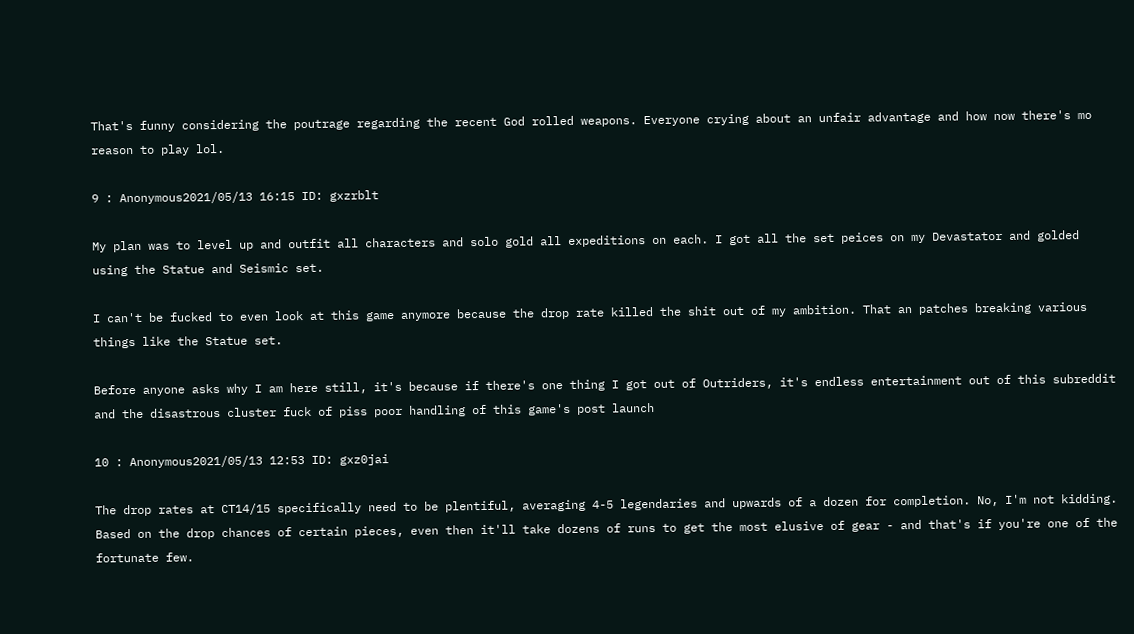That's funny considering the poutrage regarding the recent God rolled weapons. Everyone crying about an unfair advantage and how now there's mo reason to play lol.

9 : Anonymous2021/05/13 16:15 ID: gxzrblt

My plan was to level up and outfit all characters and solo gold all expeditions on each. I got all the set peices on my Devastator and golded using the Statue and Seismic set.

I can't be fucked to even look at this game anymore because the drop rate killed the shit out of my ambition. That an patches breaking various things like the Statue set.

Before anyone asks why I am here still, it's because if there's one thing I got out of Outriders, it's endless entertainment out of this subreddit and the disastrous cluster fuck of piss poor handling of this game's post launch

10 : Anonymous2021/05/13 12:53 ID: gxz0jai

The drop rates at CT14/15 specifically need to be plentiful, averaging 4-5 legendaries and upwards of a dozen for completion. No, I'm not kidding. Based on the drop chances of certain pieces, even then it'll take dozens of runs to get the most elusive of gear - and that's if you're one of the fortunate few.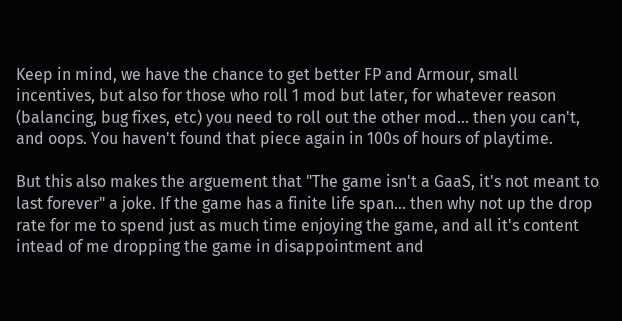Keep in mind, we have the chance to get better FP and Armour, small incentives, but also for those who roll 1 mod but later, for whatever reason (balancing, bug fixes, etc) you need to roll out the other mod... then you can't, and oops. You haven't found that piece again in 100s of hours of playtime.

But this also makes the arguement that "The game isn't a GaaS, it's not meant to last forever" a joke. If the game has a finite life span... then why not up the drop rate for me to spend just as much time enjoying the game, and all it's content intead of me dropping the game in disappointment and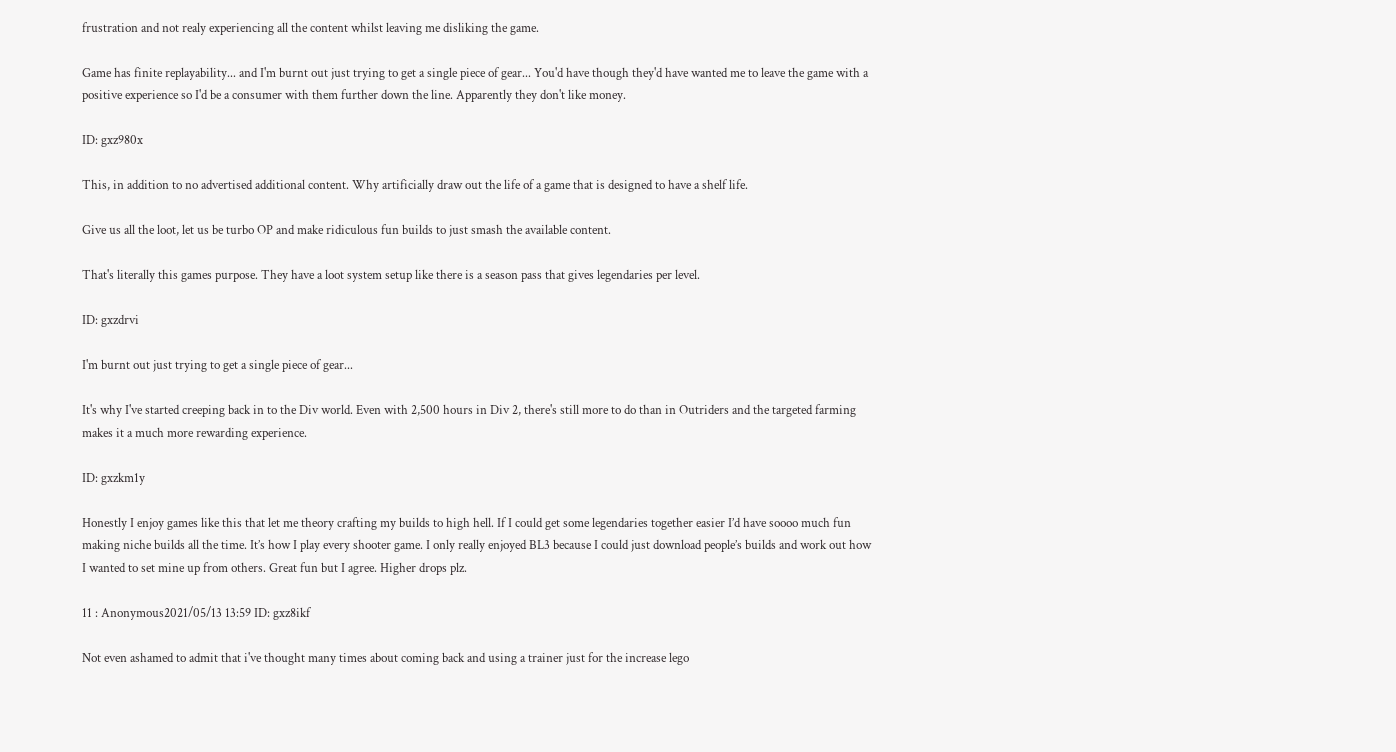frustration and not realy experiencing all the content whilst leaving me disliking the game.

Game has finite replayability... and I'm burnt out just trying to get a single piece of gear... You'd have though they'd have wanted me to leave the game with a positive experience so I'd be a consumer with them further down the line. Apparently they don't like money.

ID: gxz980x

This, in addition to no advertised additional content. Why artificially draw out the life of a game that is designed to have a shelf life.

Give us all the loot, let us be turbo OP and make ridiculous fun builds to just smash the available content.

That's literally this games purpose. They have a loot system setup like there is a season pass that gives legendaries per level.

ID: gxzdrvi

I'm burnt out just trying to get a single piece of gear...

It's why I've started creeping back in to the Div world. Even with 2,500 hours in Div 2, there's still more to do than in Outriders and the targeted farming makes it a much more rewarding experience.

ID: gxzkm1y

Honestly I enjoy games like this that let me theory crafting my builds to high hell. If I could get some legendaries together easier I’d have soooo much fun making niche builds all the time. It’s how I play every shooter game. I only really enjoyed BL3 because I could just download people’s builds and work out how I wanted to set mine up from others. Great fun but I agree. Higher drops plz.

11 : Anonymous2021/05/13 13:59 ID: gxz8ikf

Not even ashamed to admit that i've thought many times about coming back and using a trainer just for the increase lego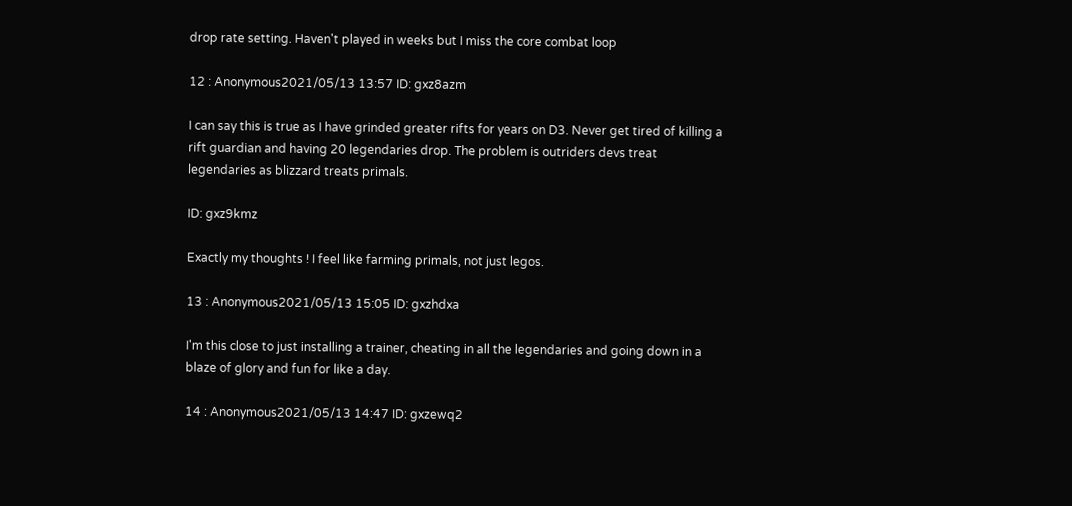drop rate setting. Haven't played in weeks but I miss the core combat loop

12 : Anonymous2021/05/13 13:57 ID: gxz8azm

I can say this is true as I have grinded greater rifts for years on D3. Never get tired of killing a rift guardian and having 20 legendaries drop. The problem is outriders devs treat legendaries as blizzard treats primals.

ID: gxz9kmz

Exactly my thoughts ! I feel like farming primals, not just legos.

13 : Anonymous2021/05/13 15:05 ID: gxzhdxa

I'm this close to just installing a trainer, cheating in all the legendaries and going down in a blaze of glory and fun for like a day.

14 : Anonymous2021/05/13 14:47 ID: gxzewq2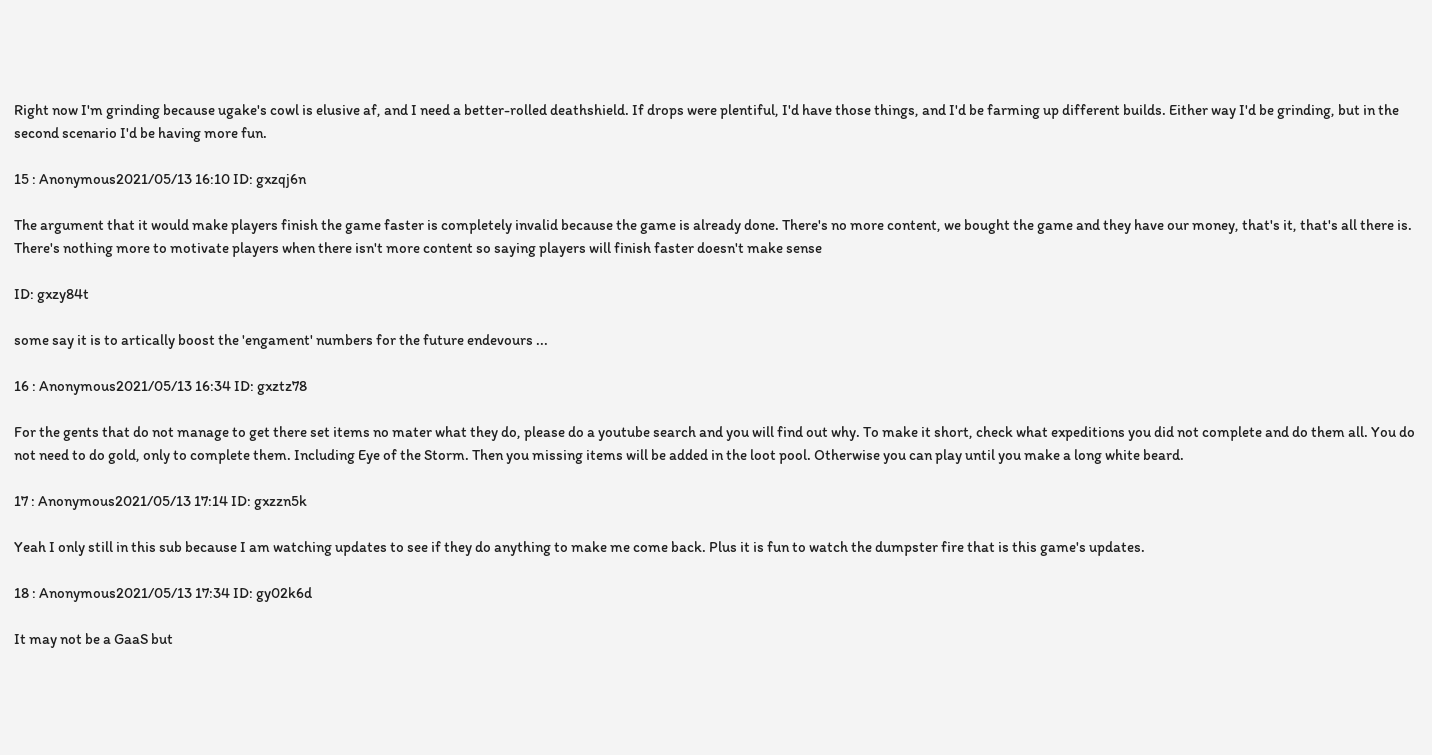Right now I'm grinding because ugake's cowl is elusive af, and I need a better-rolled deathshield. If drops were plentiful, I'd have those things, and I'd be farming up different builds. Either way I'd be grinding, but in the second scenario I'd be having more fun.

15 : Anonymous2021/05/13 16:10 ID: gxzqj6n

The argument that it would make players finish the game faster is completely invalid because the game is already done. There's no more content, we bought the game and they have our money, that's it, that's all there is. There's nothing more to motivate players when there isn't more content so saying players will finish faster doesn't make sense

ID: gxzy84t

some say it is to artically boost the 'engament' numbers for the future endevours ...

16 : Anonymous2021/05/13 16:34 ID: gxztz78

For the gents that do not manage to get there set items no mater what they do, please do a youtube search and you will find out why. To make it short, check what expeditions you did not complete and do them all. You do not need to do gold, only to complete them. Including Eye of the Storm. Then you missing items will be added in the loot pool. Otherwise you can play until you make a long white beard.

17 : Anonymous2021/05/13 17:14 ID: gxzzn5k

Yeah I only still in this sub because I am watching updates to see if they do anything to make me come back. Plus it is fun to watch the dumpster fire that is this game's updates.

18 : Anonymous2021/05/13 17:34 ID: gy02k6d

It may not be a GaaS but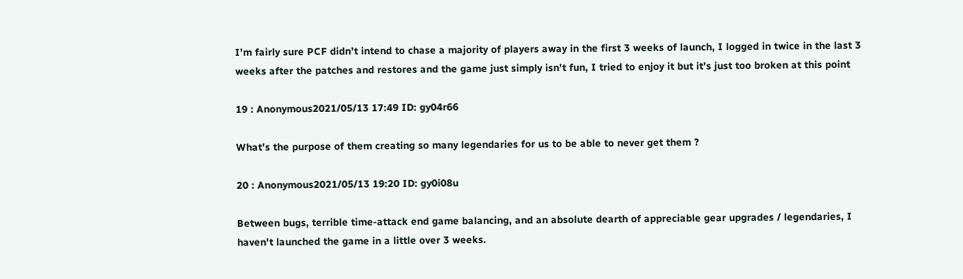I’m fairly sure PCF didn’t intend to chase a majority of players away in the first 3 weeks of launch, I logged in twice in the last 3 weeks after the patches and restores and the game just simply isn’t fun, I tried to enjoy it but it’s just too broken at this point

19 : Anonymous2021/05/13 17:49 ID: gy04r66

What’s the purpose of them creating so many legendaries for us to be able to never get them ?

20 : Anonymous2021/05/13 19:20 ID: gy0i08u

Between bugs, terrible time-attack end game balancing, and an absolute dearth of appreciable gear upgrades / legendaries, I haven't launched the game in a little over 3 weeks.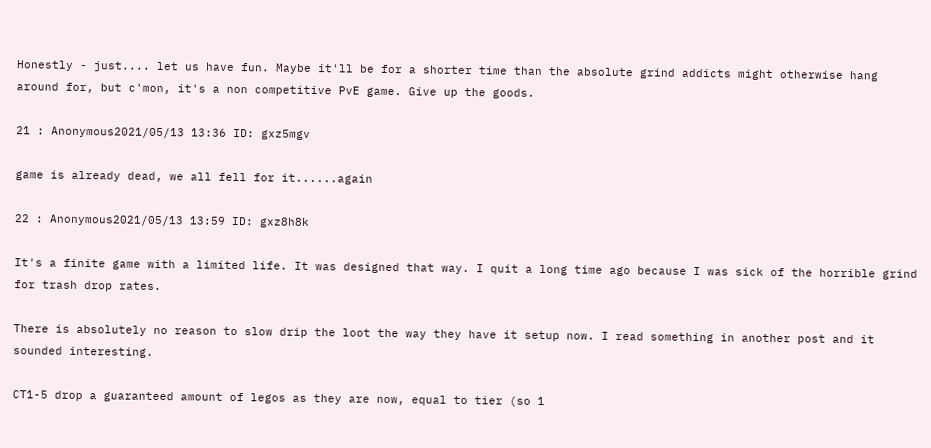Honestly - just.... let us have fun. Maybe it'll be for a shorter time than the absolute grind addicts might otherwise hang around for, but c'mon, it's a non competitive PvE game. Give up the goods.

21 : Anonymous2021/05/13 13:36 ID: gxz5mgv

game is already dead, we all fell for it......again

22 : Anonymous2021/05/13 13:59 ID: gxz8h8k

It's a finite game with a limited life. It was designed that way. I quit a long time ago because I was sick of the horrible grind for trash drop rates.

There is absolutely no reason to slow drip the loot the way they have it setup now. I read something in another post and it sounded interesting.

CT1-5 drop a guaranteed amount of legos as they are now, equal to tier (so 1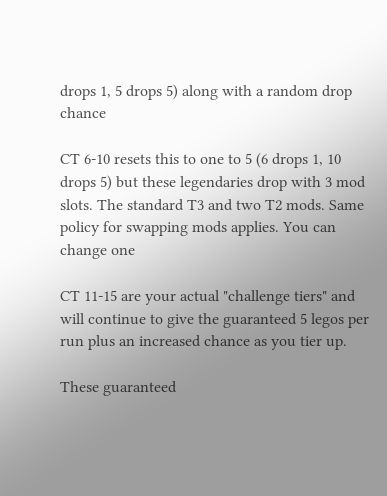drops 1, 5 drops 5) along with a random drop chance

CT 6-10 resets this to one to 5 (6 drops 1, 10 drops 5) but these legendaries drop with 3 mod slots. The standard T3 and two T2 mods. Same policy for swapping mods applies. You can change one

CT 11-15 are your actual "challenge tiers" and will continue to give the guaranteed 5 legos per run plus an increased chance as you tier up.

These guaranteed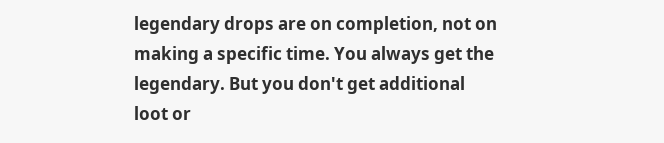legendary drops are on completion, not on making a specific time. You always get the legendary. But you don't get additional loot or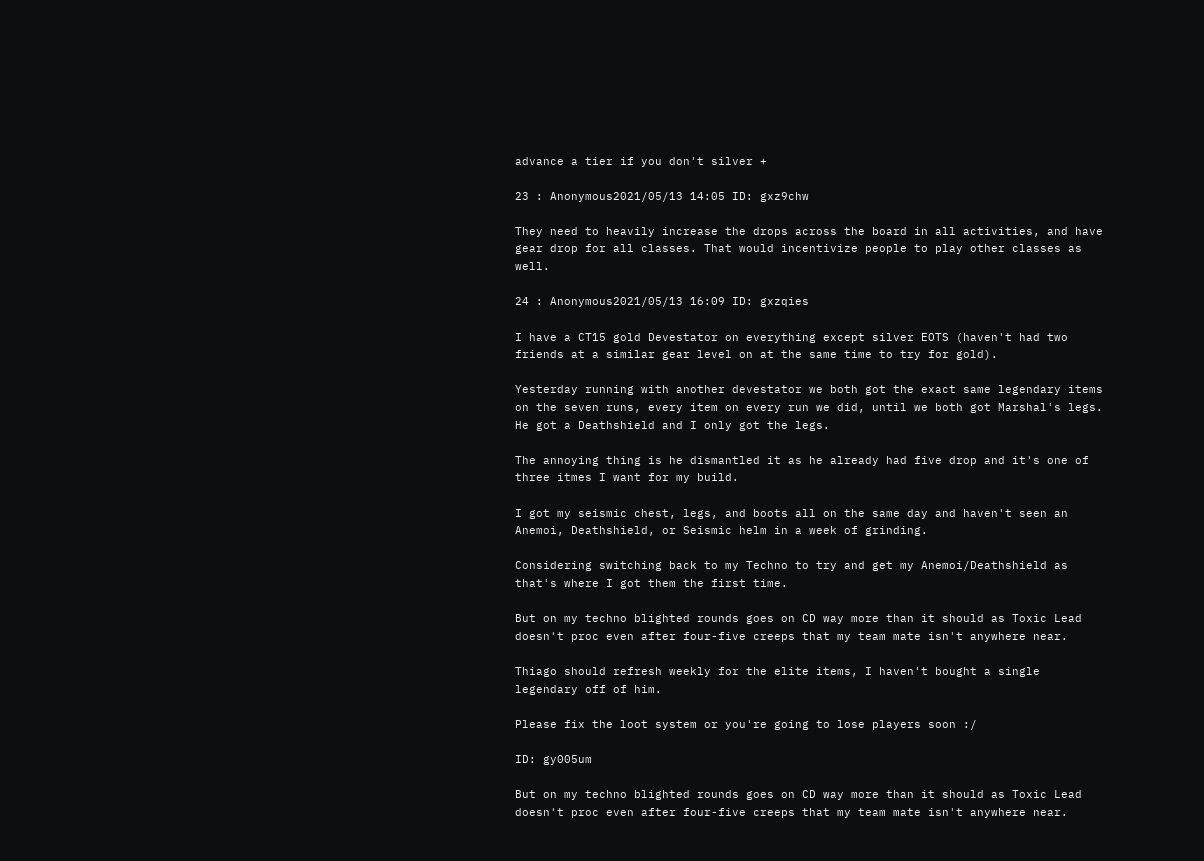advance a tier if you don't silver +

23 : Anonymous2021/05/13 14:05 ID: gxz9chw

They need to heavily increase the drops across the board in all activities, and have gear drop for all classes. That would incentivize people to play other classes as well.

24 : Anonymous2021/05/13 16:09 ID: gxzqies

I have a CT15 gold Devestator on everything except silver EOTS (haven't had two friends at a similar gear level on at the same time to try for gold).

Yesterday running with another devestator we both got the exact same legendary items on the seven runs, every item on every run we did, until we both got Marshal's legs. He got a Deathshield and I only got the legs.

The annoying thing is he dismantled it as he already had five drop and it's one of three itmes I want for my build.

I got my seismic chest, legs, and boots all on the same day and haven't seen an Anemoi, Deathshield, or Seismic helm in a week of grinding.

Considering switching back to my Techno to try and get my Anemoi/Deathshield as that's where I got them the first time.

But on my techno blighted rounds goes on CD way more than it should as Toxic Lead doesn't proc even after four-five creeps that my team mate isn't anywhere near.

Thiago should refresh weekly for the elite items, I haven't bought a single legendary off of him.

Please fix the loot system or you're going to lose players soon :/

ID: gy005um

But on my techno blighted rounds goes on CD way more than it should as Toxic Lead doesn't proc even after four-five creeps that my team mate isn't anywhere near.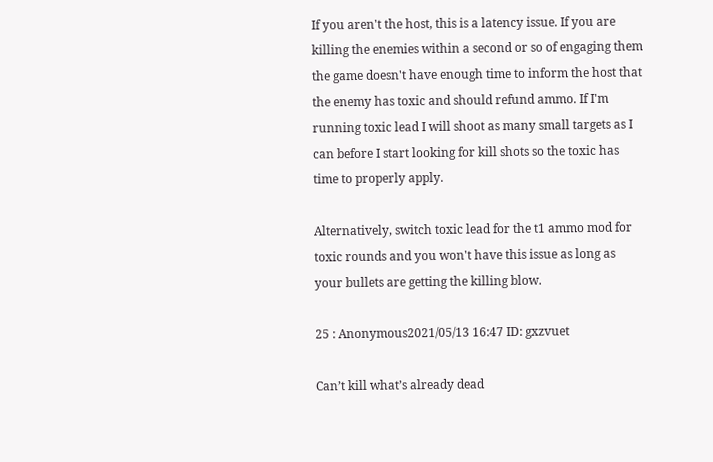If you aren't the host, this is a latency issue. If you are killing the enemies within a second or so of engaging them the game doesn't have enough time to inform the host that the enemy has toxic and should refund ammo. If I'm running toxic lead I will shoot as many small targets as I can before I start looking for kill shots so the toxic has time to properly apply.

Alternatively, switch toxic lead for the t1 ammo mod for toxic rounds and you won't have this issue as long as your bullets are getting the killing blow.

25 : Anonymous2021/05/13 16:47 ID: gxzvuet

Can’t kill what’s already dead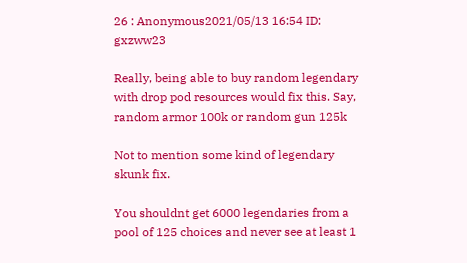26 : Anonymous2021/05/13 16:54 ID: gxzww23

Really, being able to buy random legendary with drop pod resources would fix this. Say, random armor 100k or random gun 125k

Not to mention some kind of legendary skunk fix.

You shouldnt get 6000 legendaries from a pool of 125 choices and never see at least 1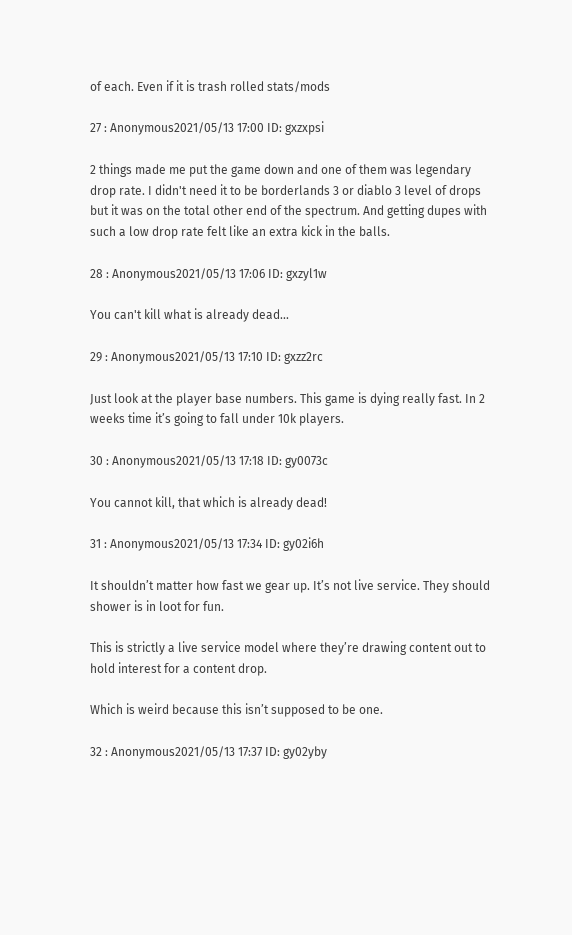of each. Even if it is trash rolled stats/mods

27 : Anonymous2021/05/13 17:00 ID: gxzxpsi

2 things made me put the game down and one of them was legendary drop rate. I didn't need it to be borderlands 3 or diablo 3 level of drops but it was on the total other end of the spectrum. And getting dupes with such a low drop rate felt like an extra kick in the balls.

28 : Anonymous2021/05/13 17:06 ID: gxzyl1w

You can't kill what is already dead...

29 : Anonymous2021/05/13 17:10 ID: gxzz2rc

Just look at the player base numbers. This game is dying really fast. In 2 weeks time it’s going to fall under 10k players.

30 : Anonymous2021/05/13 17:18 ID: gy0073c

You cannot kill, that which is already dead!

31 : Anonymous2021/05/13 17:34 ID: gy02i6h

It shouldn’t matter how fast we gear up. It’s not live service. They should shower is in loot for fun.

This is strictly a live service model where they’re drawing content out to hold interest for a content drop.

Which is weird because this isn’t supposed to be one.

32 : Anonymous2021/05/13 17:37 ID: gy02yby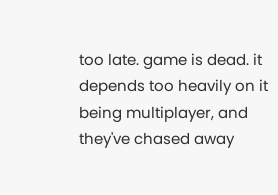too late. game is dead. it depends too heavily on it being multiplayer, and they've chased away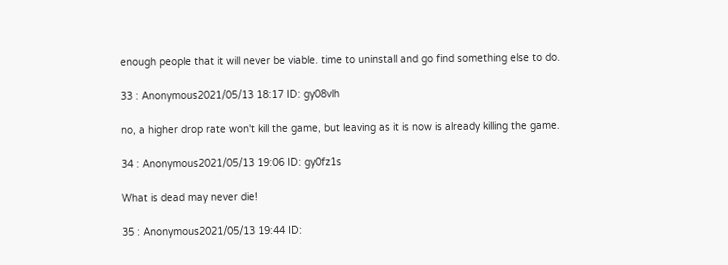enough people that it will never be viable. time to uninstall and go find something else to do.

33 : Anonymous2021/05/13 18:17 ID: gy08vlh

no, a higher drop rate won't kill the game, but leaving as it is now is already killing the game.

34 : Anonymous2021/05/13 19:06 ID: gy0fz1s

What is dead may never die!

35 : Anonymous2021/05/13 19:44 ID: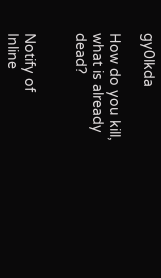gy0lkda

How do you kill, what is already dead?


Notify of
Inline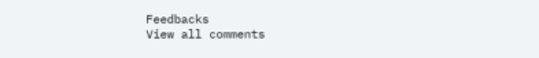Feedbacks
View all comments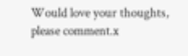Would love your thoughts, please comment.x